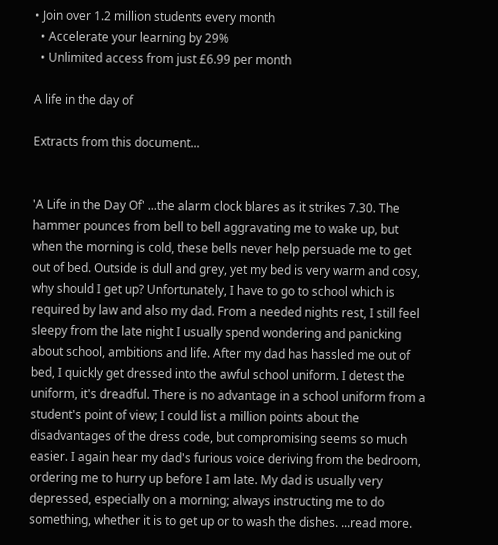• Join over 1.2 million students every month
  • Accelerate your learning by 29%
  • Unlimited access from just £6.99 per month

A life in the day of

Extracts from this document...


'A Life in the Day Of' ...the alarm clock blares as it strikes 7.30. The hammer pounces from bell to bell aggravating me to wake up, but when the morning is cold, these bells never help persuade me to get out of bed. Outside is dull and grey, yet my bed is very warm and cosy, why should I get up? Unfortunately, I have to go to school which is required by law and also my dad. From a needed nights rest, I still feel sleepy from the late night I usually spend wondering and panicking about school, ambitions and life. After my dad has hassled me out of bed, I quickly get dressed into the awful school uniform. I detest the uniform, it's dreadful. There is no advantage in a school uniform from a student's point of view; I could list a million points about the disadvantages of the dress code, but compromising seems so much easier. I again hear my dad's furious voice deriving from the bedroom, ordering me to hurry up before I am late. My dad is usually very depressed, especially on a morning; always instructing me to do something, whether it is to get up or to wash the dishes. ...read more.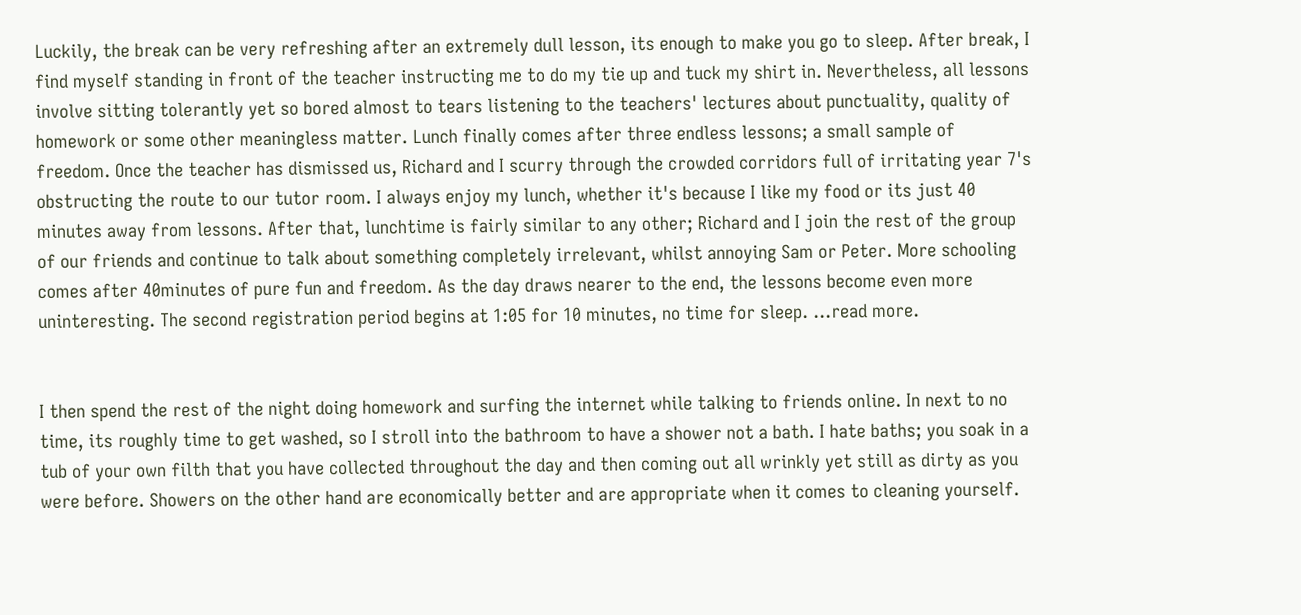Luckily, the break can be very refreshing after an extremely dull lesson, its enough to make you go to sleep. After break, I find myself standing in front of the teacher instructing me to do my tie up and tuck my shirt in. Nevertheless, all lessons involve sitting tolerantly yet so bored almost to tears listening to the teachers' lectures about punctuality, quality of homework or some other meaningless matter. Lunch finally comes after three endless lessons; a small sample of freedom. Once the teacher has dismissed us, Richard and I scurry through the crowded corridors full of irritating year 7's obstructing the route to our tutor room. I always enjoy my lunch, whether it's because I like my food or its just 40 minutes away from lessons. After that, lunchtime is fairly similar to any other; Richard and I join the rest of the group of our friends and continue to talk about something completely irrelevant, whilst annoying Sam or Peter. More schooling comes after 40minutes of pure fun and freedom. As the day draws nearer to the end, the lessons become even more uninteresting. The second registration period begins at 1:05 for 10 minutes, no time for sleep. ...read more.


I then spend the rest of the night doing homework and surfing the internet while talking to friends online. In next to no time, its roughly time to get washed, so I stroll into the bathroom to have a shower not a bath. I hate baths; you soak in a tub of your own filth that you have collected throughout the day and then coming out all wrinkly yet still as dirty as you were before. Showers on the other hand are economically better and are appropriate when it comes to cleaning yourself.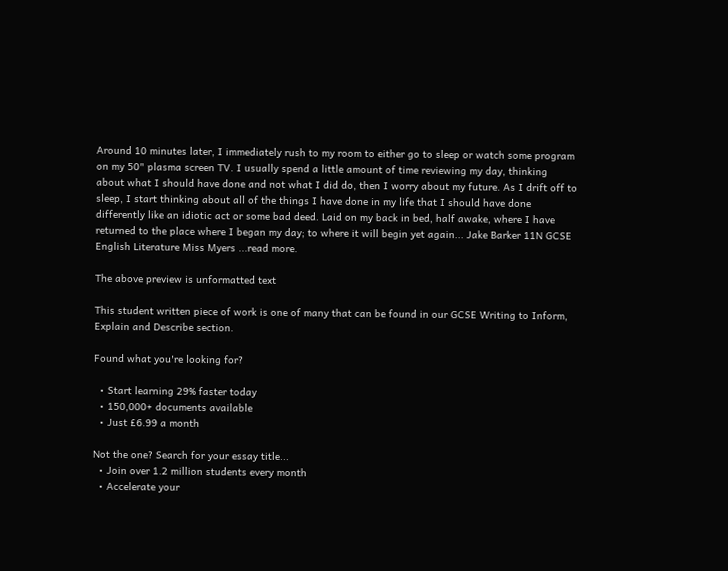Around 10 minutes later, I immediately rush to my room to either go to sleep or watch some program on my 50" plasma screen TV. I usually spend a little amount of time reviewing my day, thinking about what I should have done and not what I did do, then I worry about my future. As I drift off to sleep, I start thinking about all of the things I have done in my life that I should have done differently like an idiotic act or some bad deed. Laid on my back in bed, half awake, where I have returned to the place where I began my day; to where it will begin yet again... Jake Barker 11N GCSE English Literature Miss Myers ...read more.

The above preview is unformatted text

This student written piece of work is one of many that can be found in our GCSE Writing to Inform, Explain and Describe section.

Found what you're looking for?

  • Start learning 29% faster today
  • 150,000+ documents available
  • Just £6.99 a month

Not the one? Search for your essay title...
  • Join over 1.2 million students every month
  • Accelerate your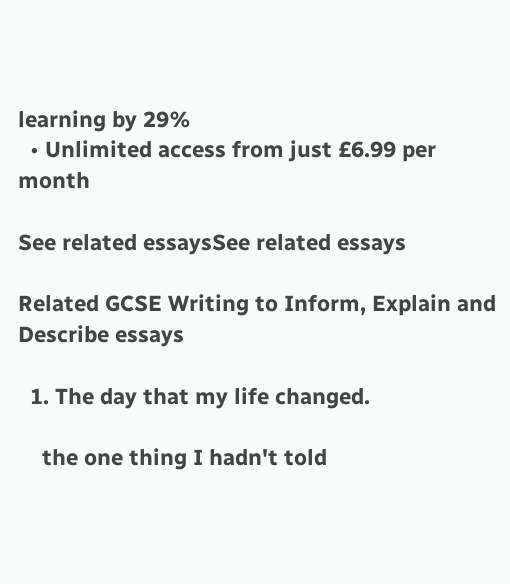learning by 29%
  • Unlimited access from just £6.99 per month

See related essaysSee related essays

Related GCSE Writing to Inform, Explain and Describe essays

  1. The day that my life changed.

    the one thing I hadn't told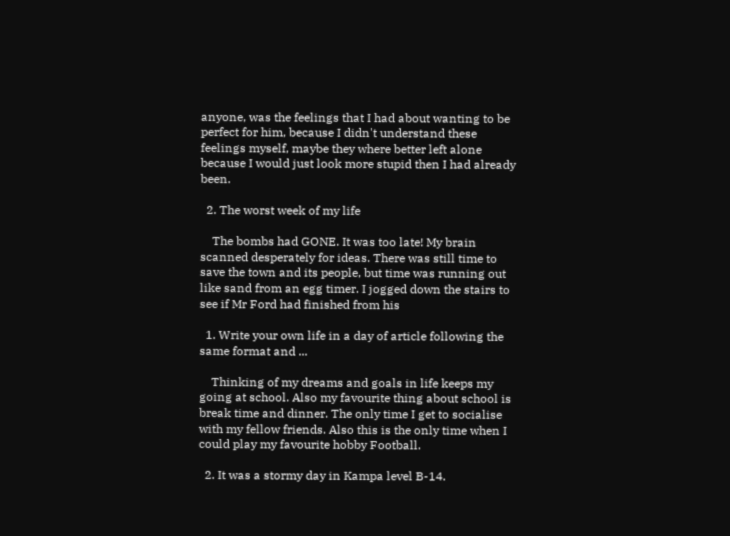anyone, was the feelings that I had about wanting to be perfect for him, because I didn't understand these feelings myself, maybe they where better left alone because I would just look more stupid then I had already been.

  2. The worst week of my life

    The bombs had GONE. It was too late! My brain scanned desperately for ideas. There was still time to save the town and its people, but time was running out like sand from an egg timer. I jogged down the stairs to see if Mr Ford had finished from his

  1. Write your own life in a day of article following the same format and ...

    Thinking of my dreams and goals in life keeps my going at school. Also my favourite thing about school is break time and dinner. The only time I get to socialise with my fellow friends. Also this is the only time when I could play my favourite hobby Football.

  2. It was a stormy day in Kampa level B-14.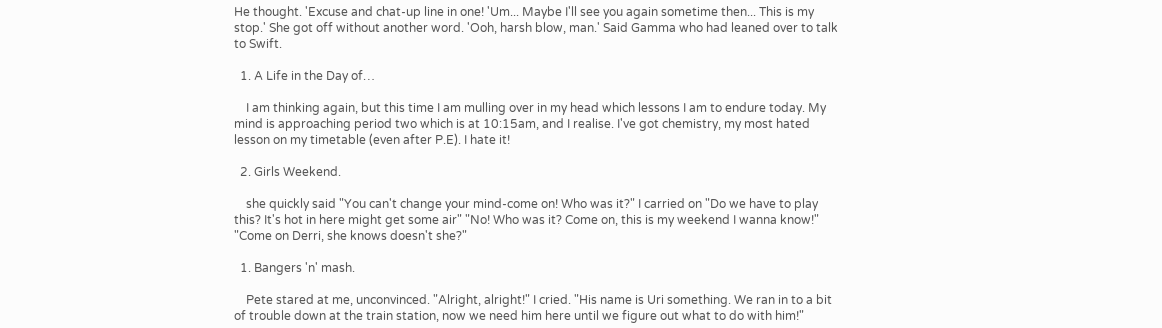He thought. 'Excuse and chat-up line in one! 'Um... Maybe I'll see you again sometime then... This is my stop.' She got off without another word. 'Ooh, harsh blow, man.' Said Gamma who had leaned over to talk to Swift.

  1. A Life in the Day of…

    I am thinking again, but this time I am mulling over in my head which lessons I am to endure today. My mind is approaching period two which is at 10:15am, and I realise. I've got chemistry, my most hated lesson on my timetable (even after P.E). I hate it!

  2. Girls Weekend.

    she quickly said "You can't change your mind-come on! Who was it?" I carried on "Do we have to play this? It's hot in here might get some air" "No! Who was it? Come on, this is my weekend I wanna know!" "Come on Derri, she knows doesn't she?"

  1. Bangers 'n' mash.

    Pete stared at me, unconvinced. "Alright, alright!" I cried. "His name is Uri something. We ran in to a bit of trouble down at the train station, now we need him here until we figure out what to do with him!"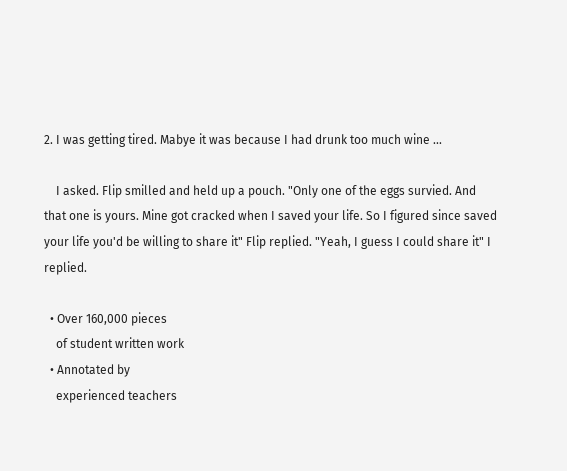2. I was getting tired. Mabye it was because I had drunk too much wine ...

    I asked. Flip smilled and held up a pouch. "Only one of the eggs survied. And that one is yours. Mine got cracked when I saved your life. So I figured since saved your life you'd be willing to share it" Flip replied. "Yeah, I guess I could share it" I replied.

  • Over 160,000 pieces
    of student written work
  • Annotated by
    experienced teachers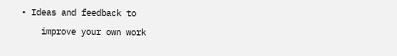• Ideas and feedback to
    improve your own work